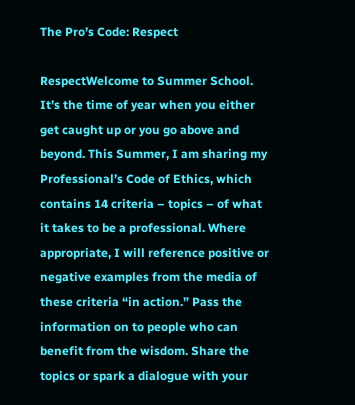The Pro’s Code: Respect

RespectWelcome to Summer School. It’s the time of year when you either get caught up or you go above and beyond. This Summer, I am sharing my Professional’s Code of Ethics, which contains 14 criteria – topics – of what it takes to be a professional. Where appropriate, I will reference positive or negative examples from the media of these criteria “in action.” Pass the information on to people who can benefit from the wisdom. Share the topics or spark a dialogue with your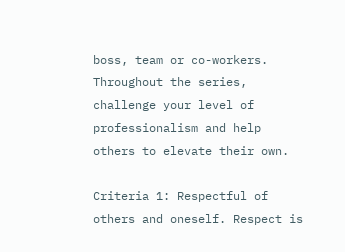boss, team or co-workers. Throughout the series, challenge your level of professionalism and help others to elevate their own.

Criteria 1: Respectful of others and oneself. Respect is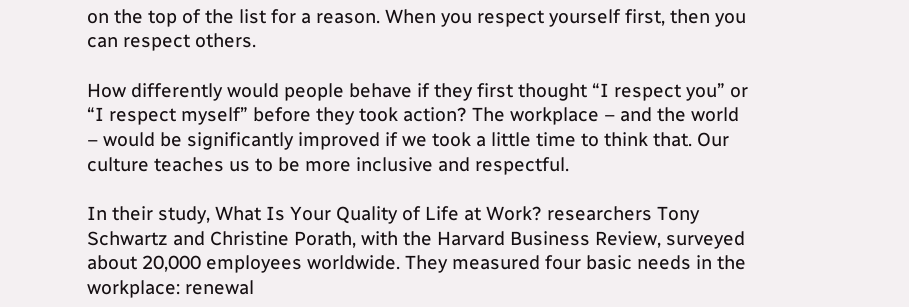on the top of the list for a reason. When you respect yourself first, then you can respect others.

How differently would people behave if they first thought “I respect you” or “I respect myself” before they took action? The workplace – and the world – would be significantly improved if we took a little time to think that. Our culture teaches us to be more inclusive and respectful.

In their study, What Is Your Quality of Life at Work? researchers Tony Schwartz and Christine Porath, with the Harvard Business Review, surveyed about 20,000 employees worldwide. They measured four basic needs in the workplace: renewal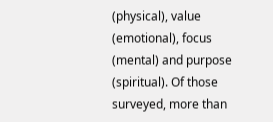(physical), value (emotional), focus (mental) and purpose (spiritual). Of those surveyed, more than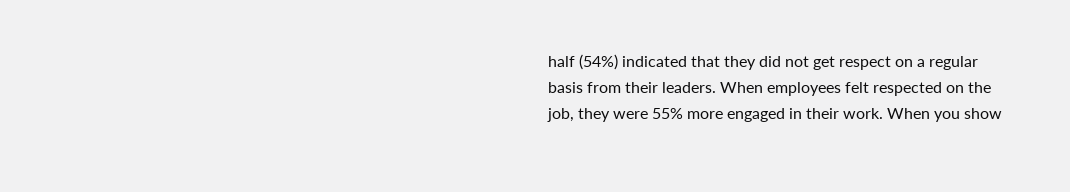half (54%) indicated that they did not get respect on a regular basis from their leaders. When employees felt respected on the job, they were 55% more engaged in their work. When you show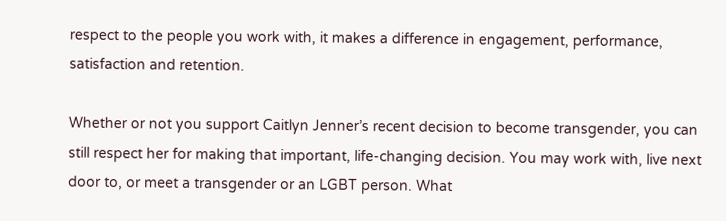respect to the people you work with, it makes a difference in engagement, performance, satisfaction and retention.

Whether or not you support Caitlyn Jenner’s recent decision to become transgender, you can still respect her for making that important, life-changing decision. You may work with, live next door to, or meet a transgender or an LGBT person. What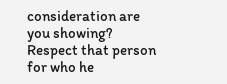consideration are you showing? Respect that person for who he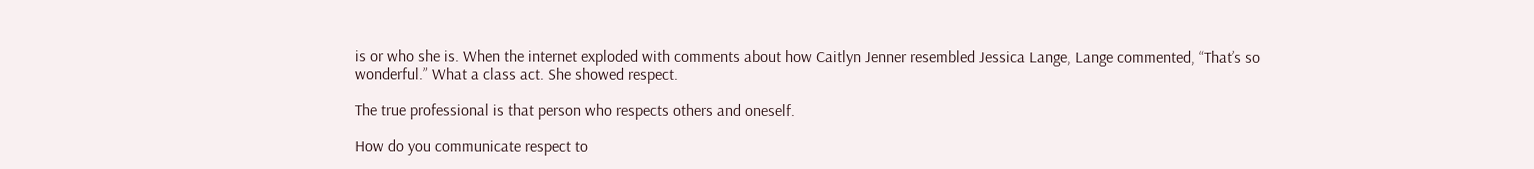is or who she is. When the internet exploded with comments about how Caitlyn Jenner resembled Jessica Lange, Lange commented, “That’s so wonderful.” What a class act. She showed respect.

The true professional is that person who respects others and oneself.

How do you communicate respect to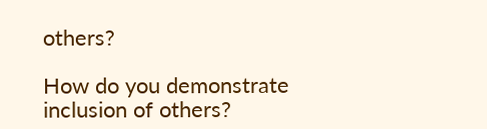others?

How do you demonstrate inclusion of others?